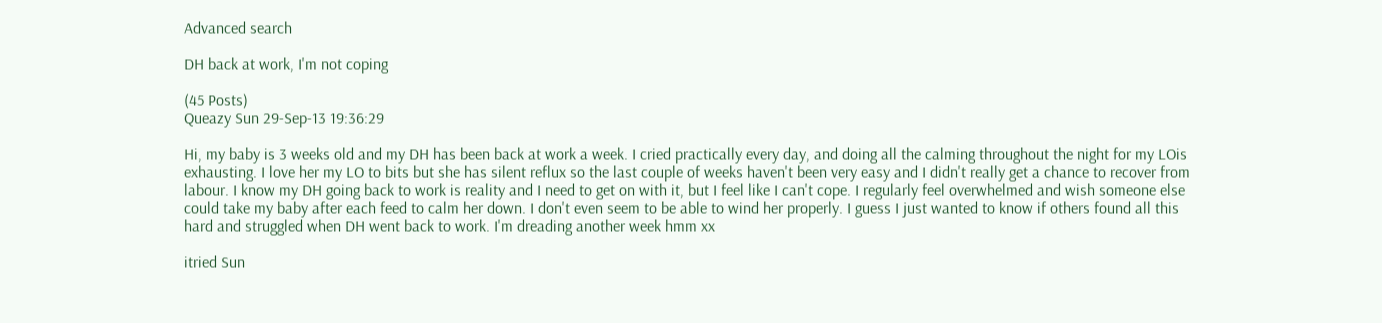Advanced search

DH back at work, I'm not coping

(45 Posts)
Queazy Sun 29-Sep-13 19:36:29

Hi, my baby is 3 weeks old and my DH has been back at work a week. I cried practically every day, and doing all the calming throughout the night for my LOis exhausting. I love her my LO to bits but she has silent reflux so the last couple of weeks haven't been very easy and I didn't really get a chance to recover from labour. I know my DH going back to work is reality and I need to get on with it, but I feel like I can't cope. I regularly feel overwhelmed and wish someone else could take my baby after each feed to calm her down. I don't even seem to be able to wind her properly. I guess I just wanted to know if others found all this hard and struggled when DH went back to work. I'm dreading another week hmm xx

itried Sun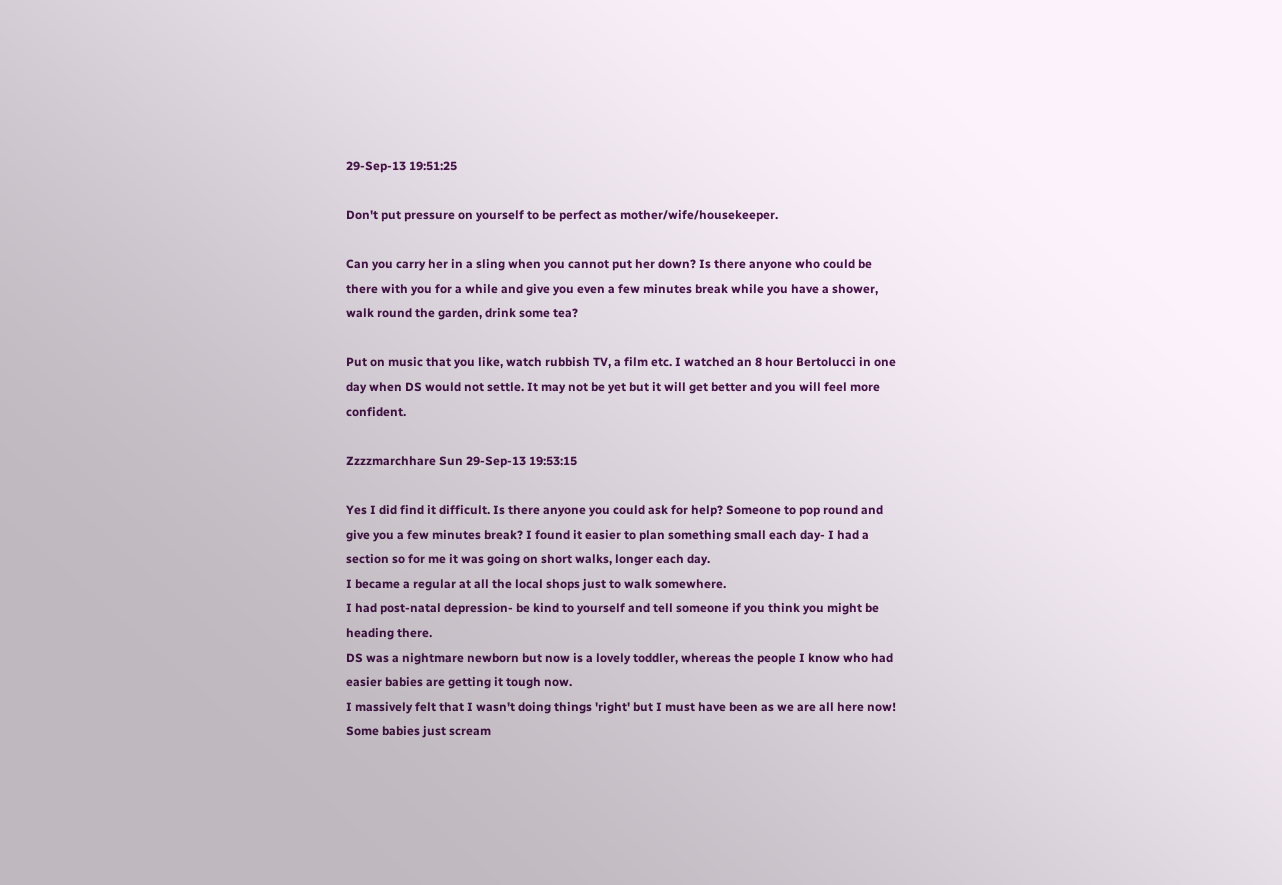29-Sep-13 19:51:25

Don't put pressure on yourself to be perfect as mother/wife/housekeeper.

Can you carry her in a sling when you cannot put her down? Is there anyone who could be there with you for a while and give you even a few minutes break while you have a shower, walk round the garden, drink some tea?

Put on music that you like, watch rubbish TV, a film etc. I watched an 8 hour Bertolucci in one day when DS would not settle. It may not be yet but it will get better and you will feel more confident.

Zzzzmarchhare Sun 29-Sep-13 19:53:15

Yes I did find it difficult. Is there anyone you could ask for help? Someone to pop round and give you a few minutes break? I found it easier to plan something small each day- I had a section so for me it was going on short walks, longer each day.
I became a regular at all the local shops just to walk somewhere.
I had post-natal depression- be kind to yourself and tell someone if you think you might be heading there.
DS was a nightmare newborn but now is a lovely toddler, whereas the people I know who had easier babies are getting it tough now.
I massively felt that I wasn't doing things 'right' but I must have been as we are all here now! Some babies just scream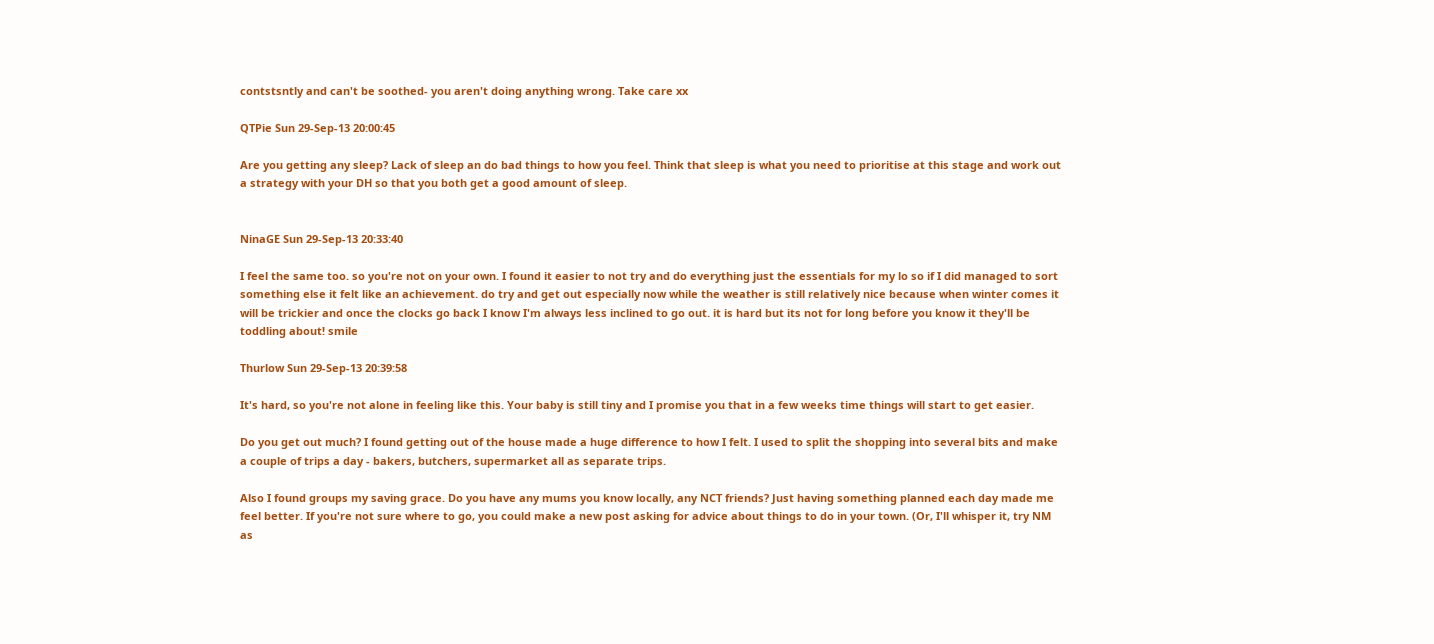contstsntly and can't be soothed- you aren't doing anything wrong. Take care xx

QTPie Sun 29-Sep-13 20:00:45

Are you getting any sleep? Lack of sleep an do bad things to how you feel. Think that sleep is what you need to prioritise at this stage and work out a strategy with your DH so that you both get a good amount of sleep.


NinaGE Sun 29-Sep-13 20:33:40

I feel the same too. so you're not on your own. I found it easier to not try and do everything just the essentials for my lo so if I did managed to sort something else it felt like an achievement. do try and get out especially now while the weather is still relatively nice because when winter comes it will be trickier and once the clocks go back I know I'm always less inclined to go out. it is hard but its not for long before you know it they'll be toddling about! smile

Thurlow Sun 29-Sep-13 20:39:58

It's hard, so you're not alone in feeling like this. Your baby is still tiny and I promise you that in a few weeks time things will start to get easier.

Do you get out much? I found getting out of the house made a huge difference to how I felt. I used to split the shopping into several bits and make a couple of trips a day - bakers, butchers, supermarket all as separate trips.

Also I found groups my saving grace. Do you have any mums you know locally, any NCT friends? Just having something planned each day made me feel better. If you're not sure where to go, you could make a new post asking for advice about things to do in your town. (Or, I'll whisper it, try NM as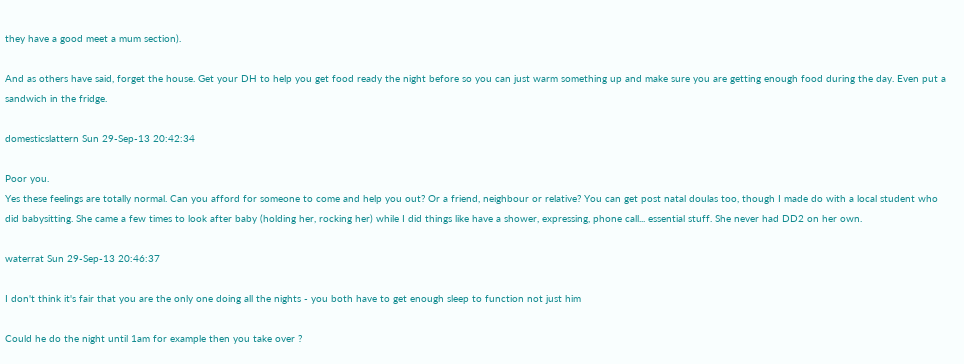they have a good meet a mum section).

And as others have said, forget the house. Get your DH to help you get food ready the night before so you can just warm something up and make sure you are getting enough food during the day. Even put a sandwich in the fridge.

domesticslattern Sun 29-Sep-13 20:42:34

Poor you.
Yes these feelings are totally normal. Can you afford for someone to come and help you out? Or a friend, neighbour or relative? You can get post natal doulas too, though I made do with a local student who did babysitting. She came a few times to look after baby (holding her, rocking her) while I did things like have a shower, expressing, phone call... essential stuff. She never had DD2 on her own.

waterrat Sun 29-Sep-13 20:46:37

I don't think it's fair that you are the only one doing all the nights - you both have to get enough sleep to function not just him

Could he do the night until 1am for example then you take over ?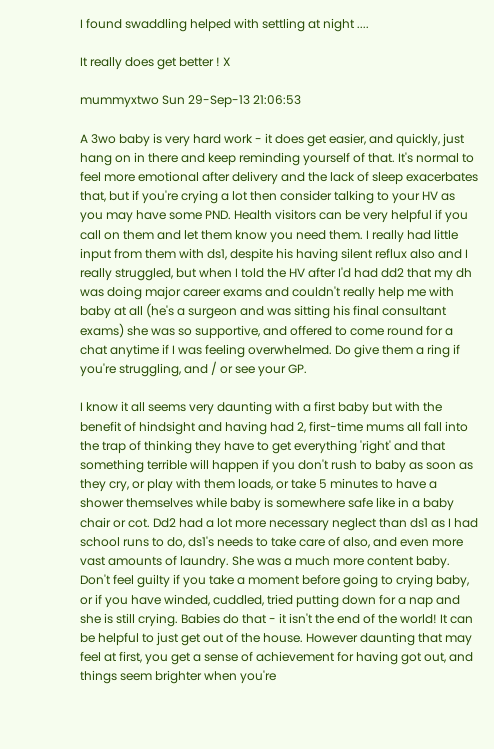I found swaddling helped with settling at night ....

It really does get better ! X

mummyxtwo Sun 29-Sep-13 21:06:53

A 3wo baby is very hard work - it does get easier, and quickly, just hang on in there and keep reminding yourself of that. It's normal to feel more emotional after delivery and the lack of sleep exacerbates that, but if you're crying a lot then consider talking to your HV as you may have some PND. Health visitors can be very helpful if you call on them and let them know you need them. I really had little input from them with ds1, despite his having silent reflux also and I really struggled, but when I told the HV after I'd had dd2 that my dh was doing major career exams and couldn't really help me with baby at all (he's a surgeon and was sitting his final consultant exams) she was so supportive, and offered to come round for a chat anytime if I was feeling overwhelmed. Do give them a ring if you're struggling, and / or see your GP.

I know it all seems very daunting with a first baby but with the benefit of hindsight and having had 2, first-time mums all fall into the trap of thinking they have to get everything 'right' and that something terrible will happen if you don't rush to baby as soon as they cry, or play with them loads, or take 5 minutes to have a shower themselves while baby is somewhere safe like in a baby chair or cot. Dd2 had a lot more necessary neglect than ds1 as I had school runs to do, ds1's needs to take care of also, and even more vast amounts of laundry. She was a much more content baby. Don't feel guilty if you take a moment before going to crying baby, or if you have winded, cuddled, tried putting down for a nap and she is still crying. Babies do that - it isn't the end of the world! It can be helpful to just get out of the house. However daunting that may feel at first, you get a sense of achievement for having got out, and things seem brighter when you're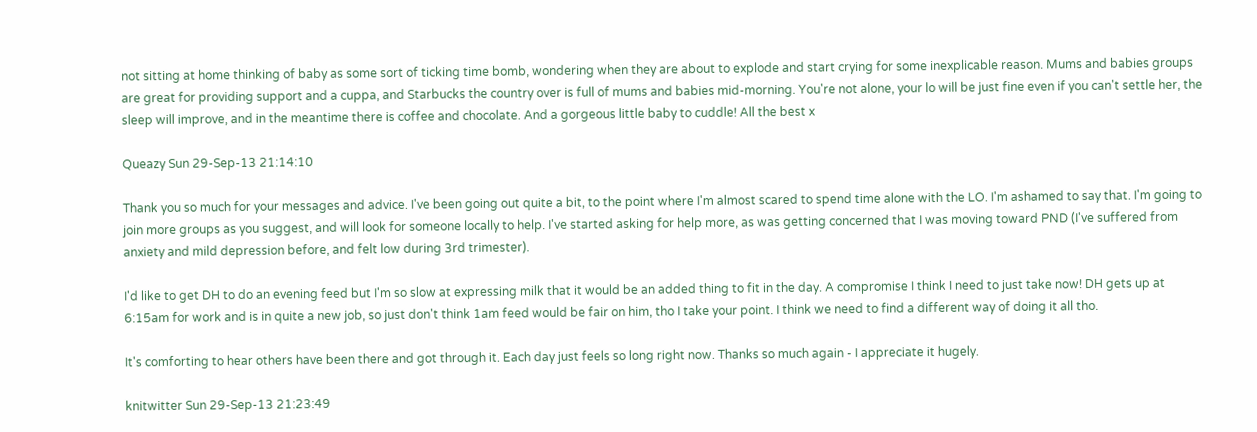not sitting at home thinking of baby as some sort of ticking time bomb, wondering when they are about to explode and start crying for some inexplicable reason. Mums and babies groups are great for providing support and a cuppa, and Starbucks the country over is full of mums and babies mid-morning. You're not alone, your lo will be just fine even if you can't settle her, the sleep will improve, and in the meantime there is coffee and chocolate. And a gorgeous little baby to cuddle! All the best x

Queazy Sun 29-Sep-13 21:14:10

Thank you so much for your messages and advice. I've been going out quite a bit, to the point where I'm almost scared to spend time alone with the LO. I'm ashamed to say that. I'm going to join more groups as you suggest, and will look for someone locally to help. I've started asking for help more, as was getting concerned that I was moving toward PND (I've suffered from anxiety and mild depression before, and felt low during 3rd trimester).

I'd like to get DH to do an evening feed but I'm so slow at expressing milk that it would be an added thing to fit in the day. A compromise I think I need to just take now! DH gets up at 6:15am for work and is in quite a new job, so just don't think 1am feed would be fair on him, tho I take your point. I think we need to find a different way of doing it all tho.

It's comforting to hear others have been there and got through it. Each day just feels so long right now. Thanks so much again - I appreciate it hugely.

knitwitter Sun 29-Sep-13 21:23:49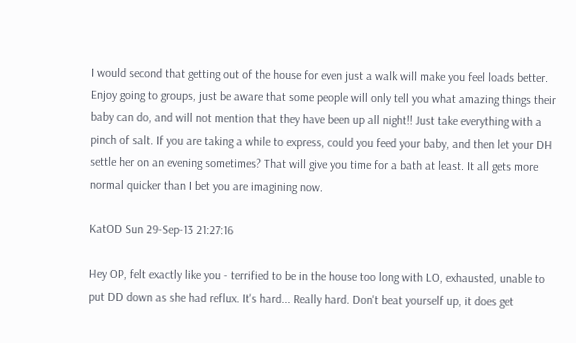I would second that getting out of the house for even just a walk will make you feel loads better. Enjoy going to groups, just be aware that some people will only tell you what amazing things their baby can do, and will not mention that they have been up all night!! Just take everything with a pinch of salt. If you are taking a while to express, could you feed your baby, and then let your DH settle her on an evening sometimes? That will give you time for a bath at least. It all gets more normal quicker than I bet you are imagining now.

KatOD Sun 29-Sep-13 21:27:16

Hey OP, felt exactly like you - terrified to be in the house too long with LO, exhausted, unable to put DD down as she had reflux. It's hard... Really hard. Don't beat yourself up, it does get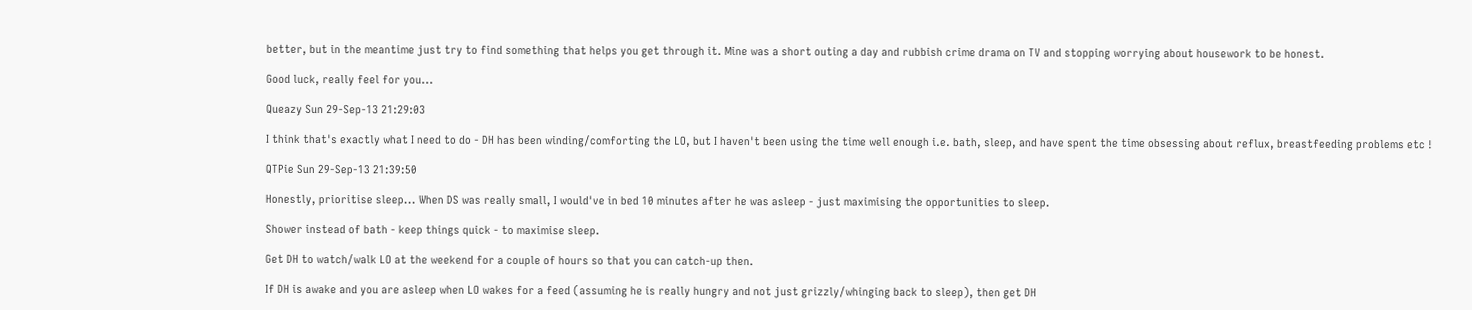better, but in the meantime just try to find something that helps you get through it. Mine was a short outing a day and rubbish crime drama on TV and stopping worrying about housework to be honest.

Good luck, really feel for you...

Queazy Sun 29-Sep-13 21:29:03

I think that's exactly what I need to do - DH has been winding/comforting the LO, but I haven't been using the time well enough i.e. bath, sleep, and have spent the time obsessing about reflux, breastfeeding problems etc !

QTPie Sun 29-Sep-13 21:39:50

Honestly, prioritise sleep... When DS was really small, I would've in bed 10 minutes after he was asleep - just maximising the opportunities to sleep.

Shower instead of bath - keep things quick - to maximise sleep.

Get DH to watch/walk LO at the weekend for a couple of hours so that you can catch-up then.

If DH is awake and you are asleep when LO wakes for a feed (assuming he is really hungry and not just grizzly/whinging back to sleep), then get DH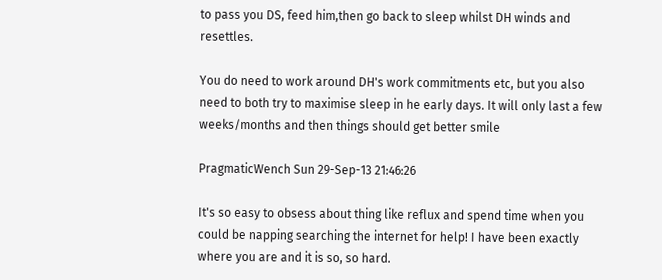to pass you DS, feed him,then go back to sleep whilst DH winds and resettles.

You do need to work around DH's work commitments etc, but you also need to both try to maximise sleep in he early days. It will only last a few weeks/months and then things should get better smile

PragmaticWench Sun 29-Sep-13 21:46:26

It's so easy to obsess about thing like reflux and spend time when you could be napping searching the internet for help! I have been exactly where you are and it is so, so hard.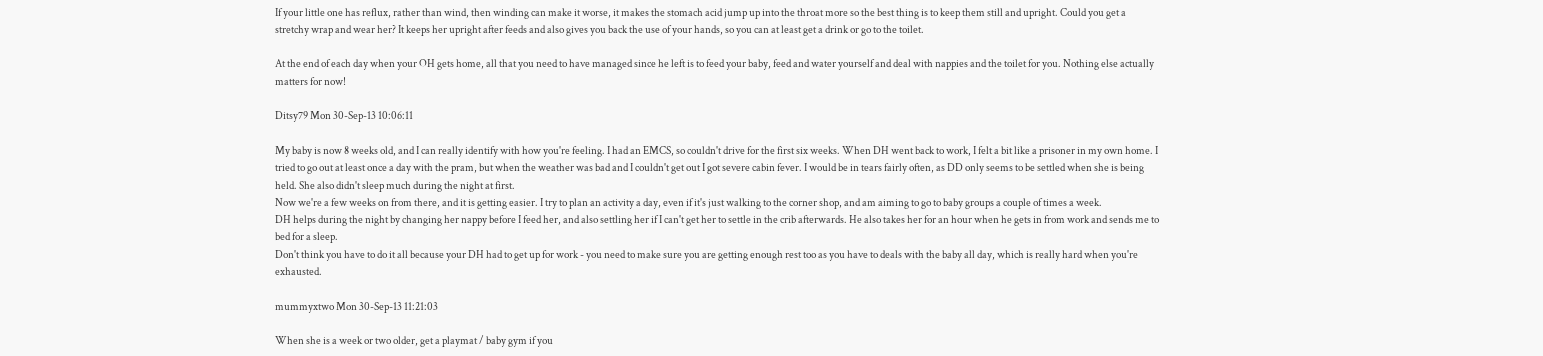If your little one has reflux, rather than wind, then winding can make it worse, it makes the stomach acid jump up into the throat more so the best thing is to keep them still and upright. Could you get a stretchy wrap and wear her? It keeps her upright after feeds and also gives you back the use of your hands, so you can at least get a drink or go to the toilet.

At the end of each day when your OH gets home, all that you need to have managed since he left is to feed your baby, feed and water yourself and deal with nappies and the toilet for you. Nothing else actually matters for now!

Ditsy79 Mon 30-Sep-13 10:06:11

My baby is now 8 weeks old, and I can really identify with how you're feeling. I had an EMCS, so couldn't drive for the first six weeks. When DH went back to work, I felt a bit like a prisoner in my own home. I tried to go out at least once a day with the pram, but when the weather was bad and I couldn't get out I got severe cabin fever. I would be in tears fairly often, as DD only seems to be settled when she is being held. She also didn't sleep much during the night at first.
Now we're a few weeks on from there, and it is getting easier. I try to plan an activity a day, even if it's just walking to the corner shop, and am aiming to go to baby groups a couple of times a week.
DH helps during the night by changing her nappy before I feed her, and also settling her if I can't get her to settle in the crib afterwards. He also takes her for an hour when he gets in from work and sends me to bed for a sleep.
Don't think you have to do it all because your DH had to get up for work - you need to make sure you are getting enough rest too as you have to deals with the baby all day, which is really hard when you're exhausted.

mummyxtwo Mon 30-Sep-13 11:21:03

When she is a week or two older, get a playmat / baby gym if you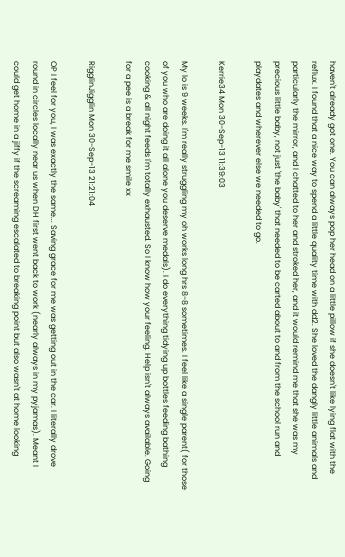haven't already got one. You can always pop her head on a little pillow if she doesn't like lying flat with the reflux. I found that a nice way to spend a little quality time with dd2. She loved the dangly little animals and particularly the mirror, and I chatted to her and stroked her, and it would remind me that she was my precious little baby, not just 'the baby' that needed to be carted about to and from the school run and playdates and wherever else we needed to go.

Kerrie34 Mon 30-Sep-13 11:39:03

My lo is 9 weeks. I'm really struggling my oh works long hrs 8-8 sometimes. I feel like a single parent( for those of you who are doing it all alone you deserve medals). I do everything tidying up bottles feeding bathing cooking & all night feeds I'm totally exhausted. So I know how your feeling. Help isn't always available. Going for a pee is a break for me smile xx

RigglinJigglin Mon 30-Sep-13 21:21:04

OP I feel for you, I was exactly the same... Saving grace for me was getting out in the car. I literally drove round in circles locally near us when DH first went back to work (nearly always in my pyjamas). Meant I could get home in a jiffy if the screaming escalated to breaking point but also wasn't at home looking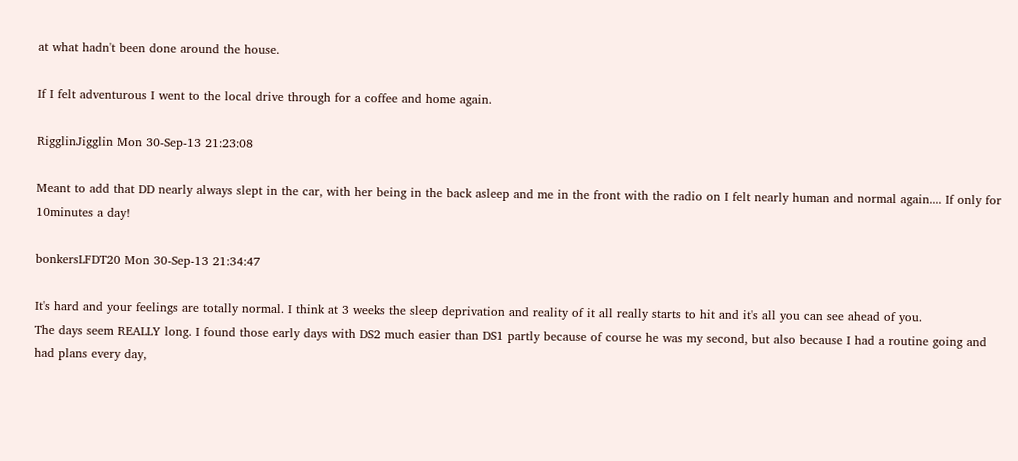at what hadn't been done around the house.

If I felt adventurous I went to the local drive through for a coffee and home again.

RigglinJigglin Mon 30-Sep-13 21:23:08

Meant to add that DD nearly always slept in the car, with her being in the back asleep and me in the front with the radio on I felt nearly human and normal again.... If only for 10minutes a day!

bonkersLFDT20 Mon 30-Sep-13 21:34:47

It's hard and your feelings are totally normal. I think at 3 weeks the sleep deprivation and reality of it all really starts to hit and it's all you can see ahead of you.
The days seem REALLY long. I found those early days with DS2 much easier than DS1 partly because of course he was my second, but also because I had a routine going and had plans every day,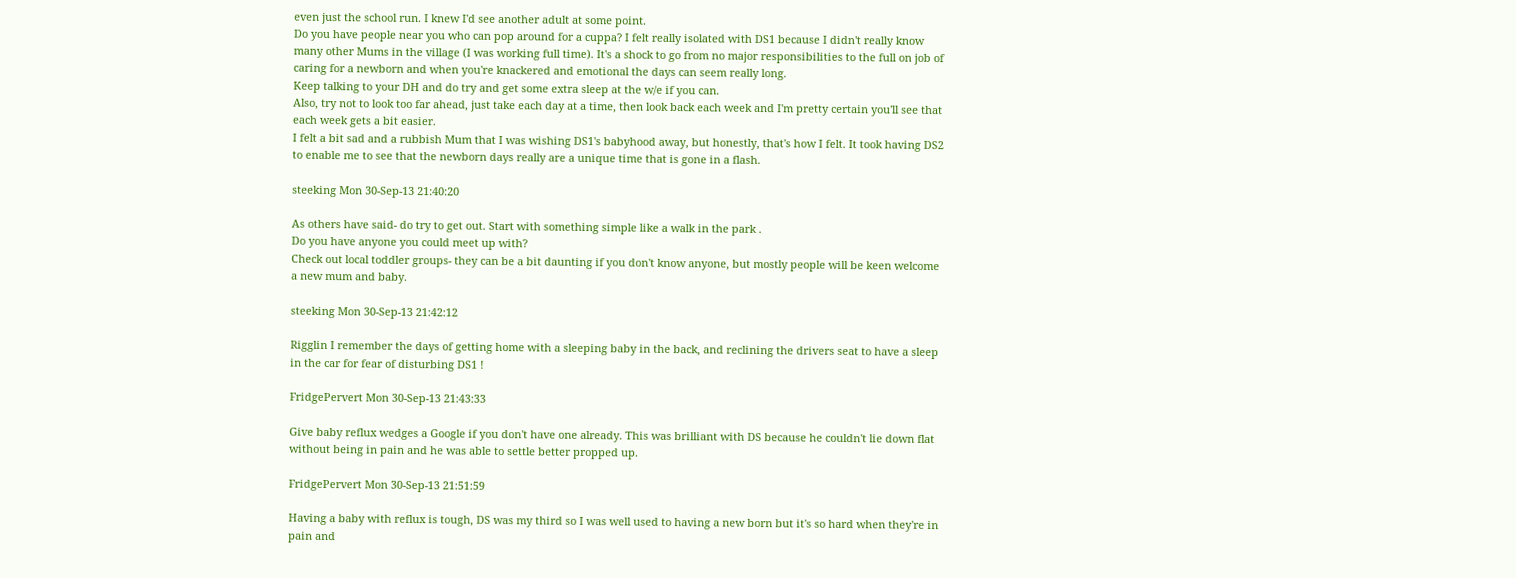even just the school run. I knew I'd see another adult at some point.
Do you have people near you who can pop around for a cuppa? I felt really isolated with DS1 because I didn't really know many other Mums in the village (I was working full time). It's a shock to go from no major responsibilities to the full on job of caring for a newborn and when you're knackered and emotional the days can seem really long.
Keep talking to your DH and do try and get some extra sleep at the w/e if you can.
Also, try not to look too far ahead, just take each day at a time, then look back each week and I'm pretty certain you'll see that each week gets a bit easier.
I felt a bit sad and a rubbish Mum that I was wishing DS1's babyhood away, but honestly, that's how I felt. It took having DS2 to enable me to see that the newborn days really are a unique time that is gone in a flash.

steeking Mon 30-Sep-13 21:40:20

As others have said- do try to get out. Start with something simple like a walk in the park .
Do you have anyone you could meet up with?
Check out local toddler groups- they can be a bit daunting if you don't know anyone, but mostly people will be keen welcome a new mum and baby.

steeking Mon 30-Sep-13 21:42:12

Rigglin I remember the days of getting home with a sleeping baby in the back, and reclining the drivers seat to have a sleep in the car for fear of disturbing DS1 !

FridgePervert Mon 30-Sep-13 21:43:33

Give baby reflux wedges a Google if you don't have one already. This was brilliant with DS because he couldn't lie down flat without being in pain and he was able to settle better propped up.

FridgePervert Mon 30-Sep-13 21:51:59

Having a baby with reflux is tough, DS was my third so I was well used to having a new born but it's so hard when they're in pain and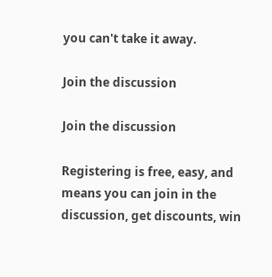you can't take it away.

Join the discussion

Join the discussion

Registering is free, easy, and means you can join in the discussion, get discounts, win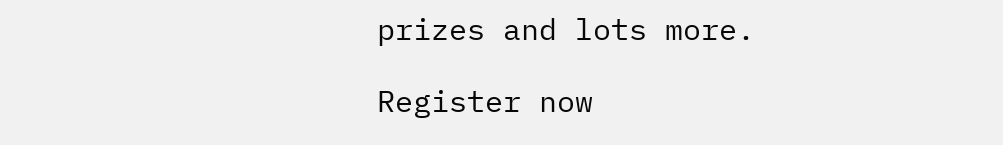prizes and lots more.

Register now